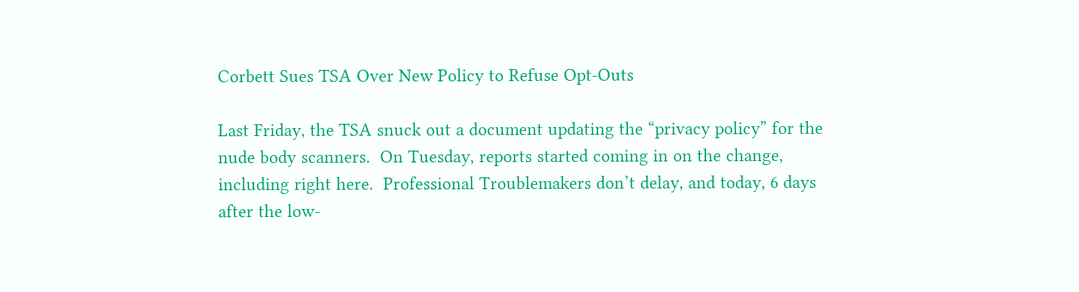Corbett Sues TSA Over New Policy to Refuse Opt-Outs

Last Friday, the TSA snuck out a document updating the “privacy policy” for the nude body scanners.  On Tuesday, reports started coming in on the change, including right here.  Professional Troublemakers don’t delay, and today, 6 days after the low-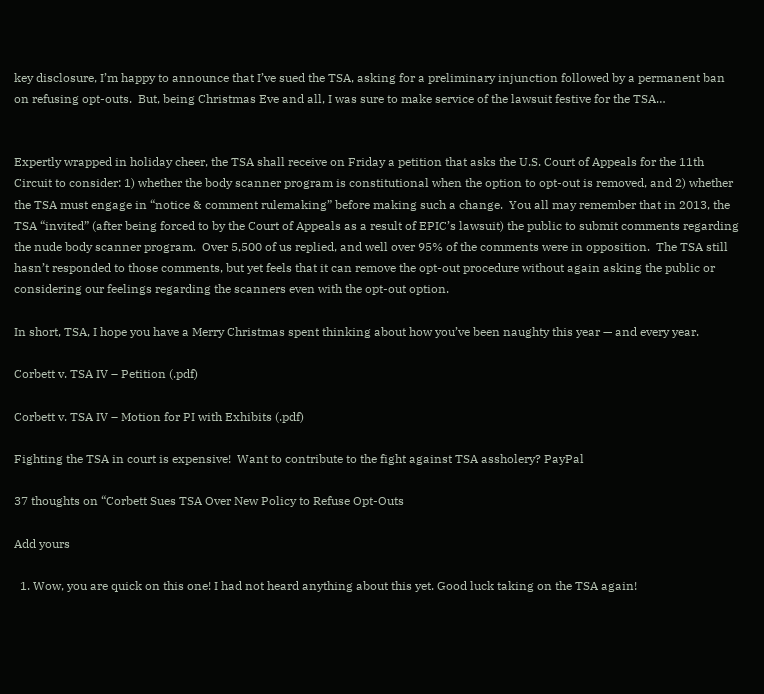key disclosure, I’m happy to announce that I’ve sued the TSA, asking for a preliminary injunction followed by a permanent ban on refusing opt-outs.  But, being Christmas Eve and all, I was sure to make service of the lawsuit festive for the TSA…


Expertly wrapped in holiday cheer, the TSA shall receive on Friday a petition that asks the U.S. Court of Appeals for the 11th Circuit to consider: 1) whether the body scanner program is constitutional when the option to opt-out is removed, and 2) whether the TSA must engage in “notice & comment rulemaking” before making such a change.  You all may remember that in 2013, the TSA “invited” (after being forced to by the Court of Appeals as a result of EPIC’s lawsuit) the public to submit comments regarding the nude body scanner program.  Over 5,500 of us replied, and well over 95% of the comments were in opposition.  The TSA still hasn’t responded to those comments, but yet feels that it can remove the opt-out procedure without again asking the public or considering our feelings regarding the scanners even with the opt-out option.

In short, TSA, I hope you have a Merry Christmas spent thinking about how you’ve been naughty this year — and every year.

Corbett v. TSA IV – Petition (.pdf)

Corbett v. TSA IV – Motion for PI with Exhibits (.pdf)

Fighting the TSA in court is expensive!  Want to contribute to the fight against TSA assholery? PayPal

37 thoughts on “Corbett Sues TSA Over New Policy to Refuse Opt-Outs

Add yours

  1. Wow, you are quick on this one! I had not heard anything about this yet. Good luck taking on the TSA again!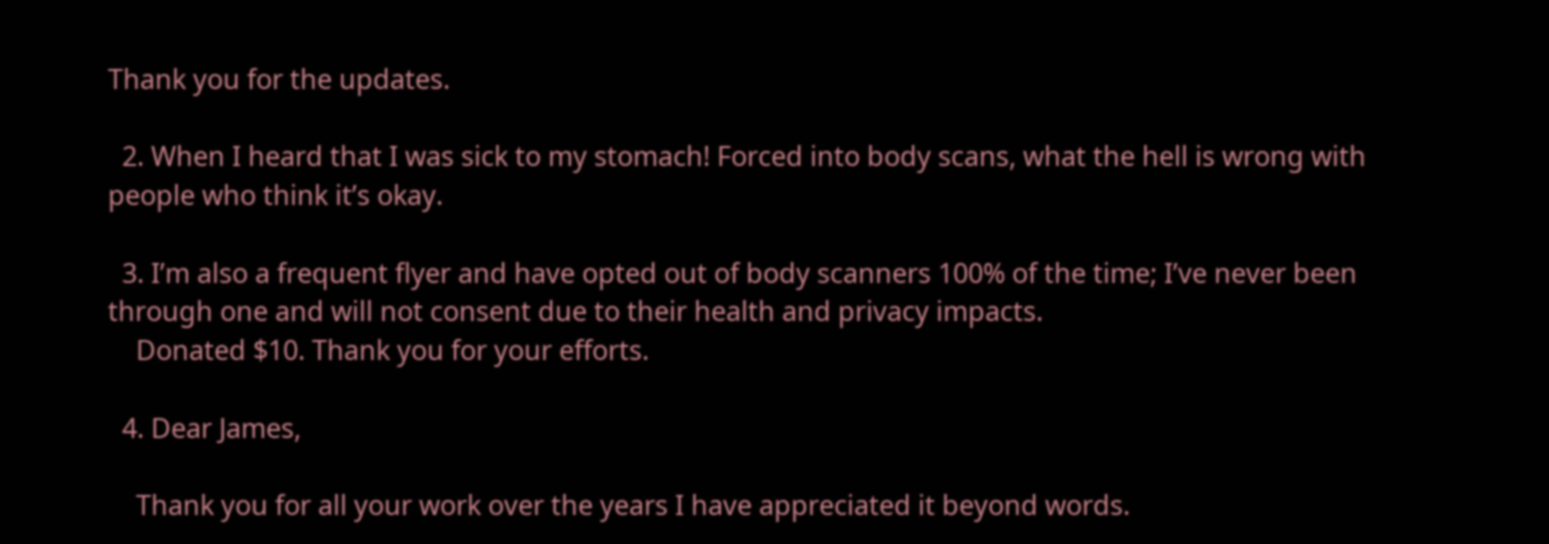Thank you for the updates.

  2. When I heard that I was sick to my stomach! Forced into body scans, what the hell is wrong with people who think it’s okay.

  3. I’m also a frequent flyer and have opted out of body scanners 100% of the time; I’ve never been through one and will not consent due to their health and privacy impacts.
    Donated $10. Thank you for your efforts.

  4. Dear James,

    Thank you for all your work over the years I have appreciated it beyond words.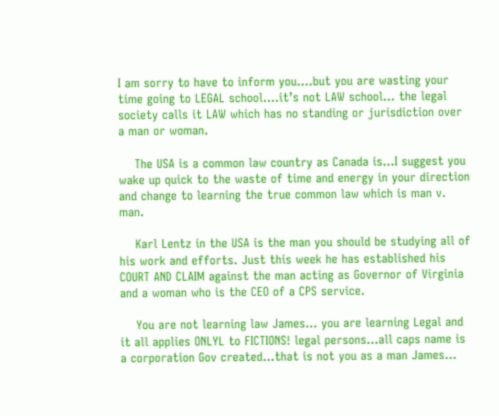I am sorry to have to inform you….but you are wasting your time going to LEGAL school….it’s not LAW school… the legal society calls it LAW which has no standing or jurisdiction over a man or woman.

    The USA is a common law country as Canada is…I suggest you wake up quick to the waste of time and energy in your direction and change to learning the true common law which is man v. man.

    Karl Lentz in the USA is the man you should be studying all of his work and efforts. Just this week he has established his COURT AND CLAIM against the man acting as Governor of Virginia and a woman who is the CEO of a CPS service.

    You are not learning law James… you are learning Legal and it all applies ONLYL to FICTIONS! legal persons…all caps name is a corporation Gov created…that is not you as a man James…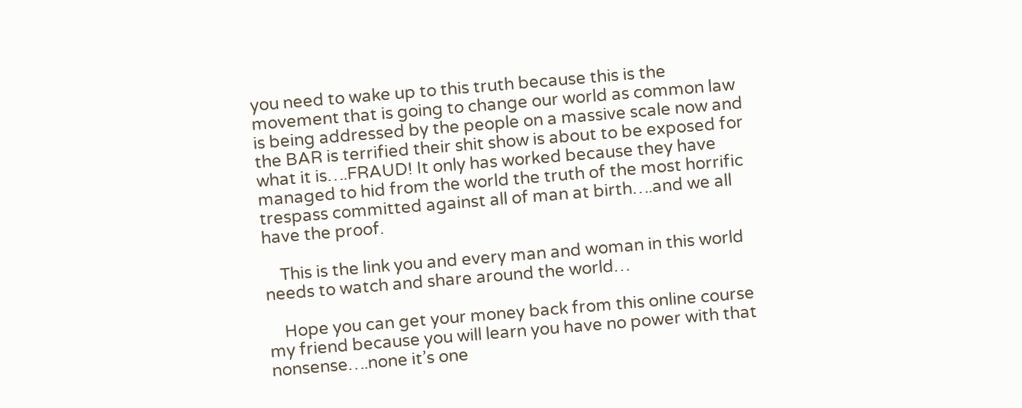you need to wake up to this truth because this is the movement that is going to change our world as common law is being addressed by the people on a massive scale now and the BAR is terrified their shit show is about to be exposed for what it is….FRAUD! It only has worked because they have managed to hid from the world the truth of the most horrific trespass committed against all of man at birth….and we all have the proof.

    This is the link you and every man and woman in this world needs to watch and share around the world…

    Hope you can get your money back from this online course my friend because you will learn you have no power with that nonsense….none it’s one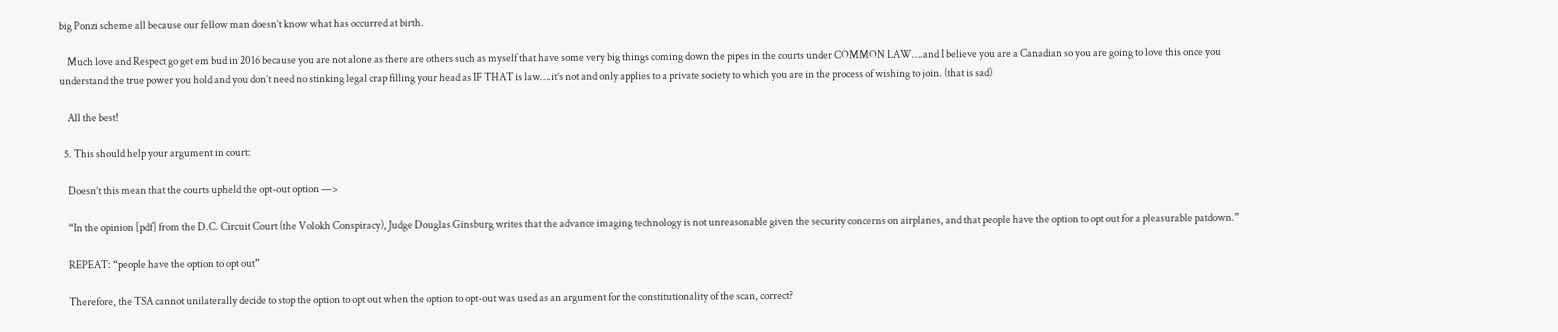big Ponzi scheme all because our fellow man doesn’t know what has occurred at birth.

    Much love and Respect go get em bud in 2016 because you are not alone as there are others such as myself that have some very big things coming down the pipes in the courts under COMMON LAW….and I believe you are a Canadian so you are going to love this once you understand the true power you hold and you don’t need no stinking legal crap filling your head as IF THAT is law….it’s not and only applies to a private society to which you are in the process of wishing to join. (that is sad)

    All the best!

  5. This should help your argument in court:

    Doesn’t this mean that the courts upheld the opt-out option —>

    “In the opinion [pdf] from the D.C. Circuit Court (the Volokh Conspiracy), Judge Douglas Ginsburg writes that the advance imaging technology is not unreasonable given the security concerns on airplanes, and that people have the option to opt out for a pleasurable patdown.”

    REPEAT: “people have the option to opt out”

    Therefore, the TSA cannot unilaterally decide to stop the option to opt out when the option to opt-out was used as an argument for the constitutionality of the scan, correct?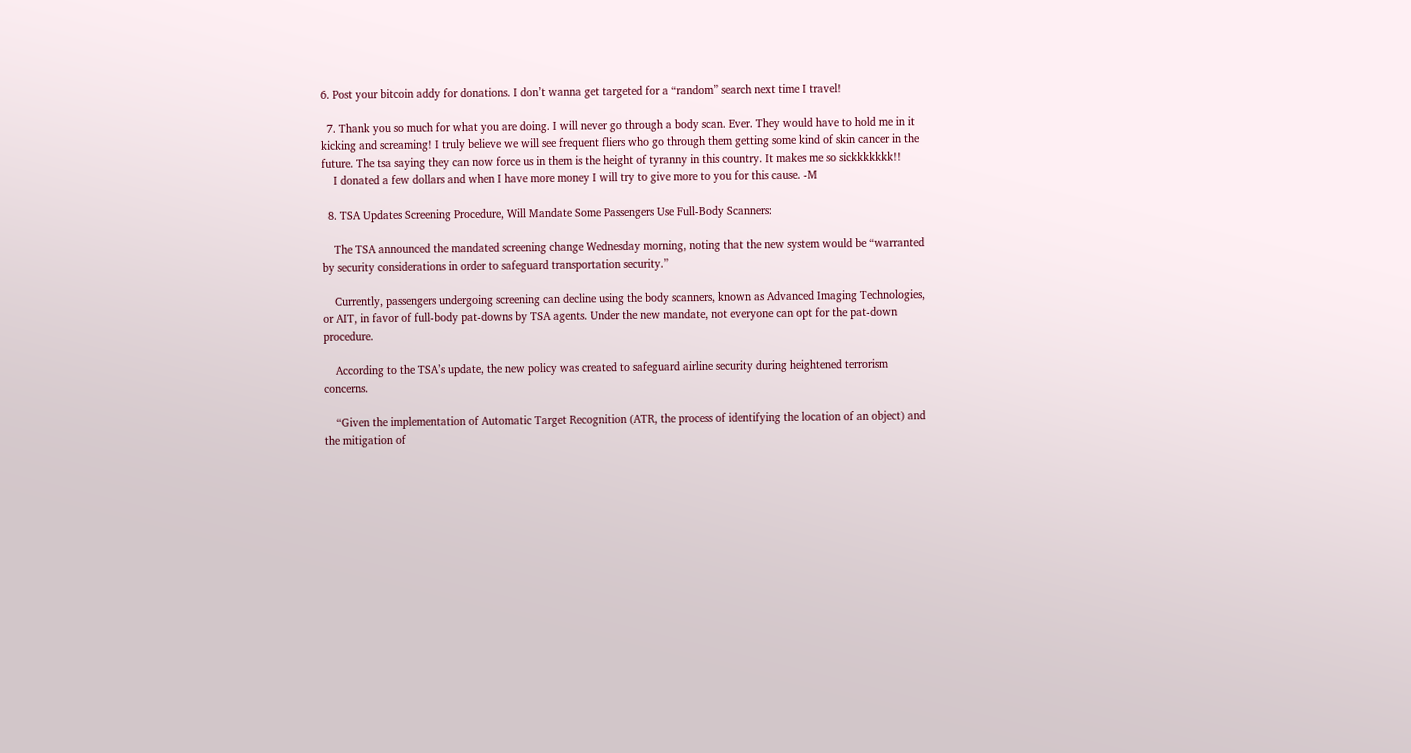6. Post your bitcoin addy for donations. I don’t wanna get targeted for a “random” search next time I travel!

  7. Thank you so much for what you are doing. I will never go through a body scan. Ever. They would have to hold me in it kicking and screaming! I truly believe we will see frequent fliers who go through them getting some kind of skin cancer in the future. The tsa saying they can now force us in them is the height of tyranny in this country. It makes me so sickkkkkkk!!
    I donated a few dollars and when I have more money I will try to give more to you for this cause. -M

  8. TSA Updates Screening Procedure, Will Mandate Some Passengers Use Full-Body Scanners:

    The TSA announced the mandated screening change Wednesday morning, noting that the new system would be “warranted by security considerations in order to safeguard transportation security.”

    Currently, passengers undergoing screening can decline using the body scanners, known as Advanced Imaging Technologies, or AIT, in favor of full-body pat-downs by TSA agents. Under the new mandate, not everyone can opt for the pat-down procedure.

    According to the TSA’s update, the new policy was created to safeguard airline security during heightened terrorism concerns.

    “Given the implementation of Automatic Target Recognition (ATR, the process of identifying the location of an object) and the mitigation of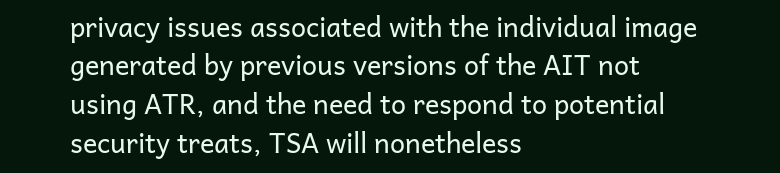privacy issues associated with the individual image generated by previous versions of the AIT not using ATR, and the need to respond to potential security treats, TSA will nonetheless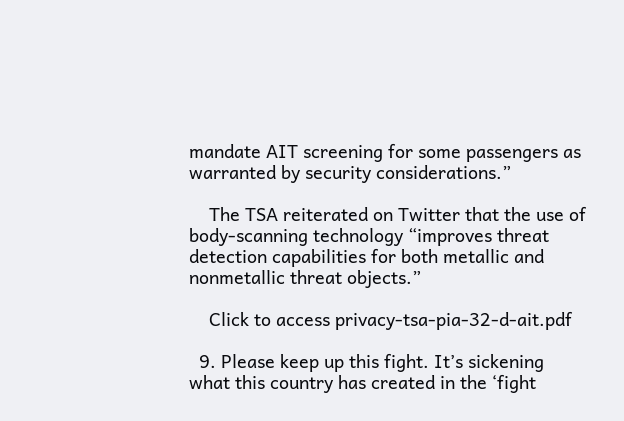mandate AIT screening for some passengers as warranted by security considerations.”

    The TSA reiterated on Twitter that the use of body-scanning technology “improves threat detection capabilities for both metallic and nonmetallic threat objects.”

    Click to access privacy-tsa-pia-32-d-ait.pdf

  9. Please keep up this fight. It’s sickening what this country has created in the ‘fight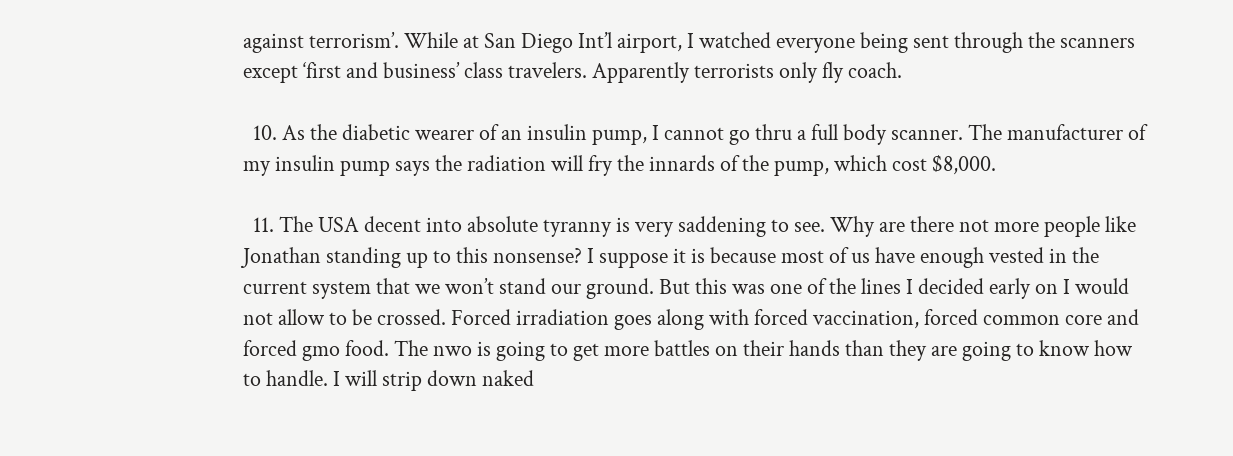against terrorism’. While at San Diego Int’l airport, I watched everyone being sent through the scanners except ‘first and business’ class travelers. Apparently terrorists only fly coach.

  10. As the diabetic wearer of an insulin pump, I cannot go thru a full body scanner. The manufacturer of my insulin pump says the radiation will fry the innards of the pump, which cost $8,000.

  11. The USA decent into absolute tyranny is very saddening to see. Why are there not more people like Jonathan standing up to this nonsense? I suppose it is because most of us have enough vested in the current system that we won’t stand our ground. But this was one of the lines I decided early on I would not allow to be crossed. Forced irradiation goes along with forced vaccination, forced common core and forced gmo food. The nwo is going to get more battles on their hands than they are going to know how to handle. I will strip down naked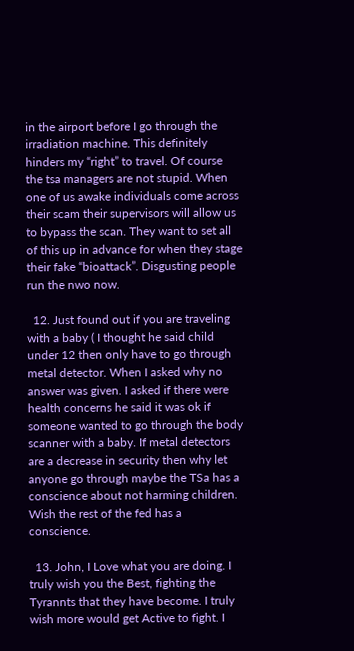in the airport before I go through the irradiation machine. This definitely hinders my “right” to travel. Of course the tsa managers are not stupid. When one of us awake individuals come across their scam their supervisors will allow us to bypass the scan. They want to set all of this up in advance for when they stage their fake “bioattack”. Disgusting people run the nwo now.

  12. Just found out if you are traveling with a baby ( I thought he said child under 12 then only have to go through metal detector. When I asked why no answer was given. I asked if there were health concerns he said it was ok if someone wanted to go through the body scanner with a baby. If metal detectors are a decrease in security then why let anyone go through maybe the TSa has a conscience about not harming children. Wish the rest of the fed has a conscience.

  13. John, I Love what you are doing. I truly wish you the Best, fighting the Tyrannts that they have become. I truly wish more would get Active to fight. I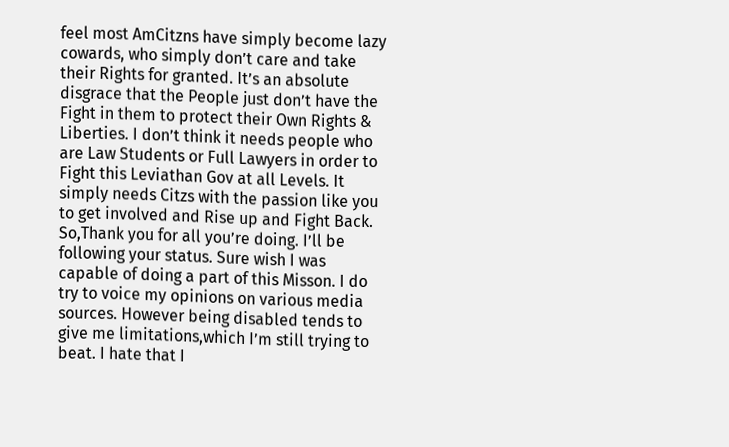feel most AmCitzns have simply become lazy cowards, who simply don’t care and take their Rights for granted. It’s an absolute disgrace that the People just don’t have the Fight in them to protect their Own Rights & Liberties. I don’t think it needs people who are Law Students or Full Lawyers in order to Fight this Leviathan Gov at all Levels. It simply needs Citzs with the passion like you to get involved and Rise up and Fight Back. So,Thank you for all you’re doing. I’ll be following your status. Sure wish I was capable of doing a part of this Misson. I do try to voice my opinions on various media sources. However being disabled tends to give me limitations,which I’m still trying to beat. I hate that I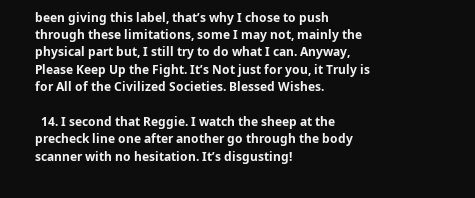been giving this label, that’s why I chose to push through these limitations, some I may not, mainly the physical part but, I still try to do what I can. Anyway, Please Keep Up the Fight. It’s Not just for you, it Truly is for All of the Civilized Societies. Blessed Wishes.

  14. I second that Reggie. I watch the sheep at the precheck line one after another go through the body scanner with no hesitation. It’s disgusting!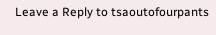Leave a Reply to tsaoutofourpants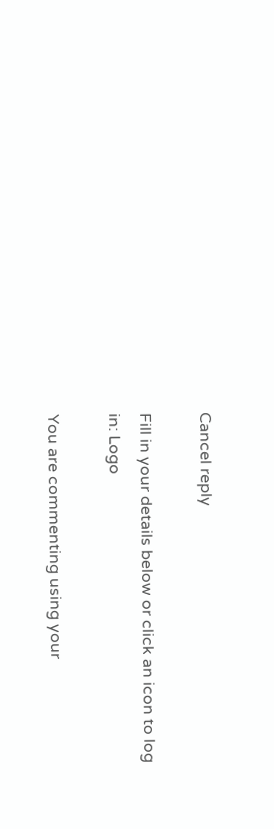Cancel reply

Fill in your details below or click an icon to log in: Logo

You are commenting using your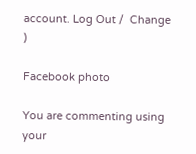account. Log Out /  Change )

Facebook photo

You are commenting using your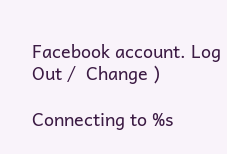Facebook account. Log Out /  Change )

Connecting to %s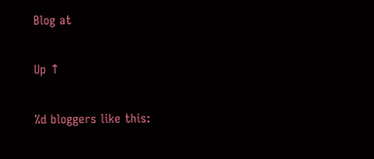Blog at

Up ↑

%d bloggers like this: